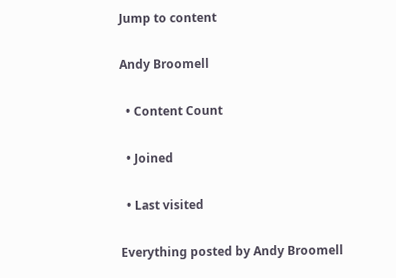Jump to content

Andy Broomell

  • Content Count

  • Joined

  • Last visited

Everything posted by Andy Broomell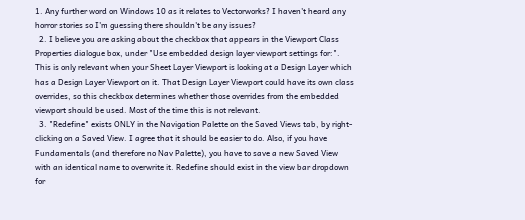1. Any further word on Windows 10 as it relates to Vectorworks? I haven't heard any horror stories so I'm guessing there shouldn't be any issues?
  2. I believe you are asking about the checkbox that appears in the Viewport Class Properties dialogue box, under "Use embedded design layer viewport settings for:". This is only relevant when your Sheet Layer Viewport is looking at a Design Layer which has a Design Layer Viewport on it. That Design Layer Viewport could have its own class overrides, so this checkbox determines whether those overrides from the embedded viewport should be used. Most of the time this is not relevant.
  3. "Redefine" exists ONLY in the Navigation Palette on the Saved Views tab, by right-clicking on a Saved View. I agree that it should be easier to do. Also, if you have Fundamentals (and therefore no Nav Palette), you have to save a new Saved View with an identical name to overwrite it. Redefine should exist in the view bar dropdown for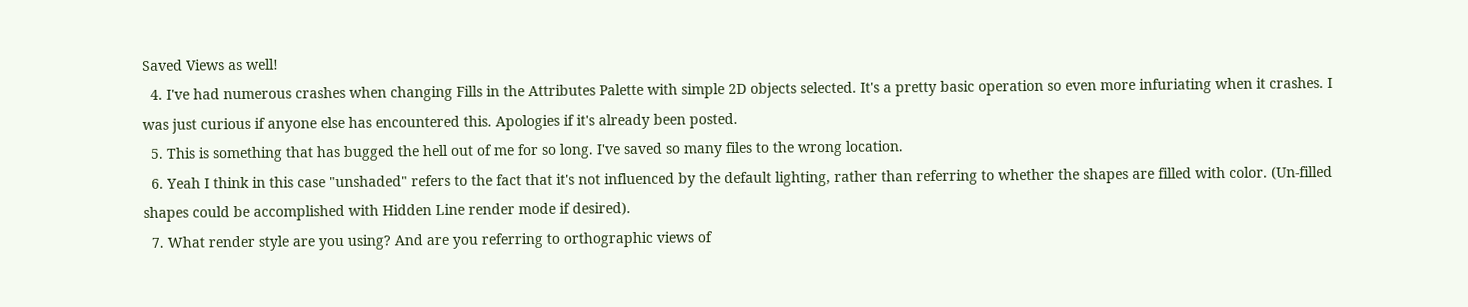Saved Views as well!
  4. I've had numerous crashes when changing Fills in the Attributes Palette with simple 2D objects selected. It's a pretty basic operation so even more infuriating when it crashes. I was just curious if anyone else has encountered this. Apologies if it's already been posted.
  5. This is something that has bugged the hell out of me for so long. I've saved so many files to the wrong location.
  6. Yeah I think in this case "unshaded" refers to the fact that it's not influenced by the default lighting, rather than referring to whether the shapes are filled with color. (Un-filled shapes could be accomplished with Hidden Line render mode if desired).
  7. What render style are you using? And are you referring to orthographic views of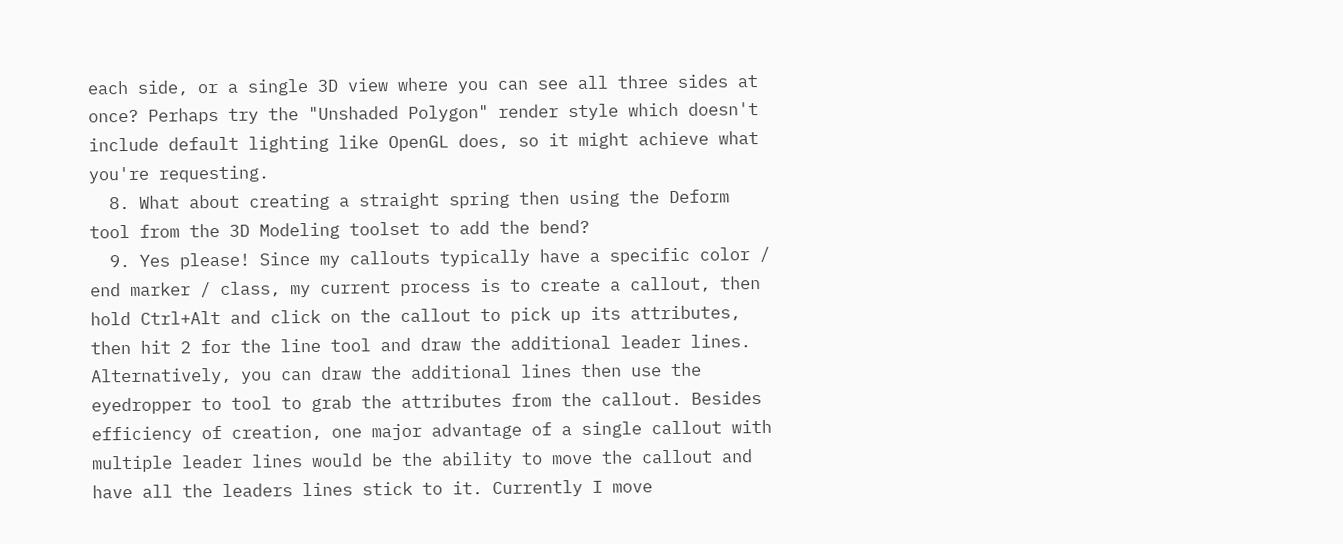each side, or a single 3D view where you can see all three sides at once? Perhaps try the "Unshaded Polygon" render style which doesn't include default lighting like OpenGL does, so it might achieve what you're requesting.
  8. What about creating a straight spring then using the Deform tool from the 3D Modeling toolset to add the bend?
  9. Yes please! Since my callouts typically have a specific color / end marker / class, my current process is to create a callout, then hold Ctrl+Alt and click on the callout to pick up its attributes, then hit 2 for the line tool and draw the additional leader lines. Alternatively, you can draw the additional lines then use the eyedropper to tool to grab the attributes from the callout. Besides efficiency of creation, one major advantage of a single callout with multiple leader lines would be the ability to move the callout and have all the leaders lines stick to it. Currently I move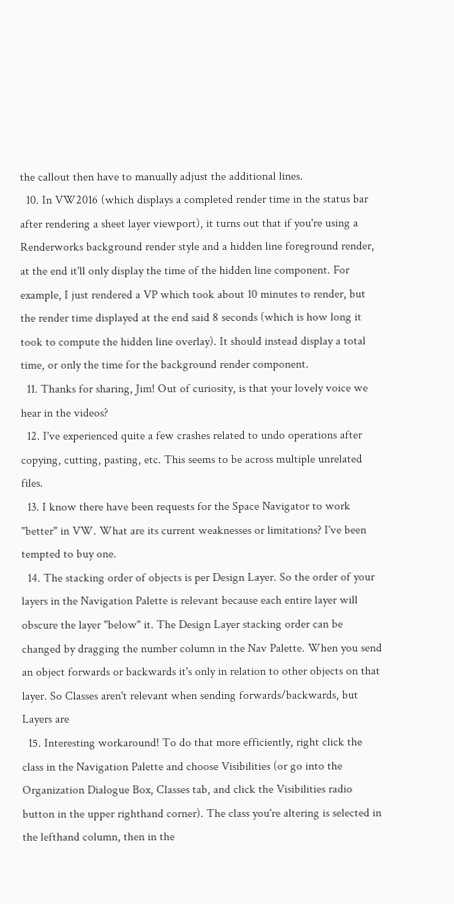the callout then have to manually adjust the additional lines.
  10. In VW2016 (which displays a completed render time in the status bar after rendering a sheet layer viewport), it turns out that if you're using a Renderworks background render style and a hidden line foreground render, at the end it'll only display the time of the hidden line component. For example, I just rendered a VP which took about 10 minutes to render, but the render time displayed at the end said 8 seconds (which is how long it took to compute the hidden line overlay). It should instead display a total time, or only the time for the background render component.
  11. Thanks for sharing, Jim! Out of curiosity, is that your lovely voice we hear in the videos?
  12. I've experienced quite a few crashes related to undo operations after copying, cutting, pasting, etc. This seems to be across multiple unrelated files.
  13. I know there have been requests for the Space Navigator to work "better" in VW. What are its current weaknesses or limitations? I've been tempted to buy one.
  14. The stacking order of objects is per Design Layer. So the order of your layers in the Navigation Palette is relevant because each entire layer will obscure the layer "below" it. The Design Layer stacking order can be changed by dragging the number column in the Nav Palette. When you send an object forwards or backwards it's only in relation to other objects on that layer. So Classes aren't relevant when sending forwards/backwards, but Layers are
  15. Interesting workaround! To do that more efficiently, right click the class in the Navigation Palette and choose Visibilities (or go into the Organization Dialogue Box, Classes tab, and click the Visibilities radio button in the upper righthand corner). The class you're altering is selected in the lefthand column, then in the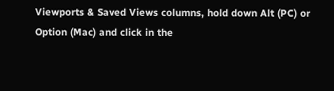Viewports & Saved Views columns, hold down Alt (PC) or Option (Mac) and click in the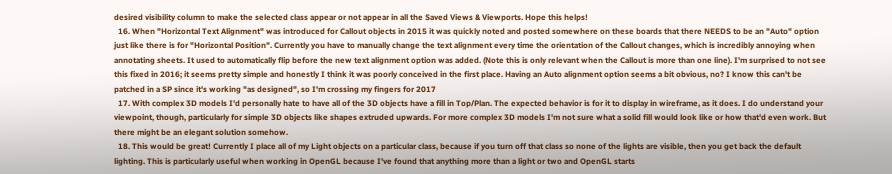desired visibility column to make the selected class appear or not appear in all the Saved Views & Viewports. Hope this helps!
  16. When "Horizontal Text Alignment" was introduced for Callout objects in 2015 it was quickly noted and posted somewhere on these boards that there NEEDS to be an "Auto" option just like there is for "Horizontal Position". Currently you have to manually change the text alignment every time the orientation of the Callout changes, which is incredibly annoying when annotating sheets. It used to automatically flip before the new text alignment option was added. (Note this is only relevant when the Callout is more than one line). I'm surprised to not see this fixed in 2016; it seems pretty simple and honestly I think it was poorly conceived in the first place. Having an Auto alignment option seems a bit obvious, no? I know this can't be patched in a SP since it's working "as designed", so I'm crossing my fingers for 2017
  17. With complex 3D models I'd personally hate to have all of the 3D objects have a fill in Top/Plan. The expected behavior is for it to display in wireframe, as it does. I do understand your viewpoint, though, particularly for simple 3D objects like shapes extruded upwards. For more complex 3D models I'm not sure what a solid fill would look like or how that'd even work. But there might be an elegant solution somehow.
  18. This would be great! Currently I place all of my Light objects on a particular class, because if you turn off that class so none of the lights are visible, then you get back the default lighting. This is particularly useful when working in OpenGL because I've found that anything more than a light or two and OpenGL starts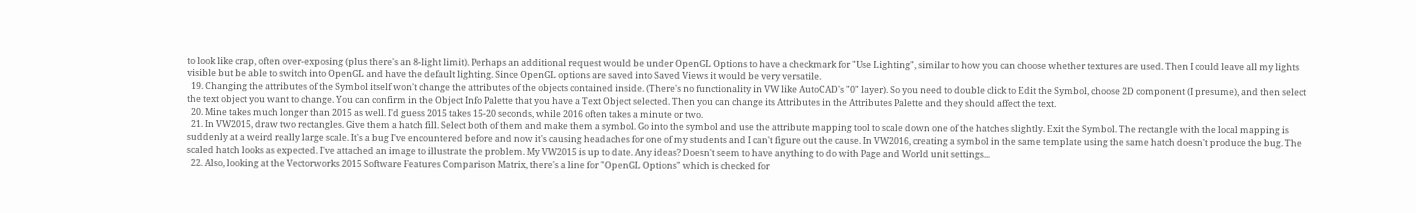to look like crap, often over-exposing (plus there's an 8-light limit). Perhaps an additional request would be under OpenGL Options to have a checkmark for "Use Lighting", similar to how you can choose whether textures are used. Then I could leave all my lights visible but be able to switch into OpenGL and have the default lighting. Since OpenGL options are saved into Saved Views it would be very versatile.
  19. Changing the attributes of the Symbol itself won't change the attributes of the objects contained inside. (There's no functionality in VW like AutoCAD's "0" layer). So you need to double click to Edit the Symbol, choose 2D component (I presume), and then select the text object you want to change. You can confirm in the Object Info Palette that you have a Text Object selected. Then you can change its Attributes in the Attributes Palette and they should affect the text.
  20. Mine takes much longer than 2015 as well. I'd guess 2015 takes 15-20 seconds, while 2016 often takes a minute or two.
  21. In VW2015, draw two rectangles. Give them a hatch fill. Select both of them and make them a symbol. Go into the symbol and use the attribute mapping tool to scale down one of the hatches slightly. Exit the Symbol. The rectangle with the local mapping is suddenly at a weird really large scale. It's a bug I've encountered before and now it's causing headaches for one of my students and I can't figure out the cause. In VW2016, creating a symbol in the same template using the same hatch doesn't produce the bug. The scaled hatch looks as expected. I've attached an image to illustrate the problem. My VW2015 is up to date. Any ideas? Doesn't seem to have anything to do with Page and World unit settings...
  22. Also, looking at the Vectorworks 2015 Software Features Comparison Matrix, there's a line for "OpenGL Options" which is checked for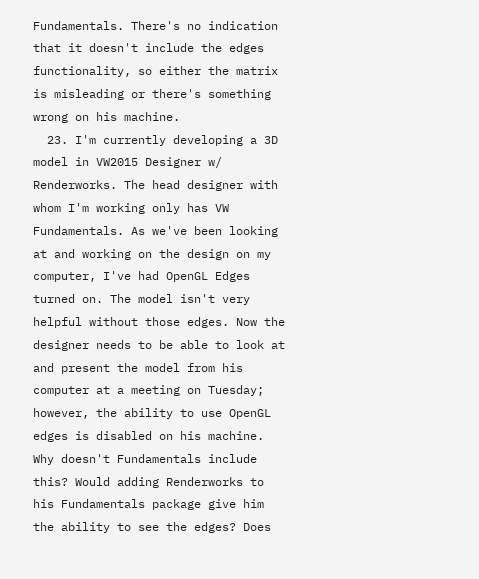Fundamentals. There's no indication that it doesn't include the edges functionality, so either the matrix is misleading or there's something wrong on his machine.
  23. I'm currently developing a 3D model in VW2015 Designer w/ Renderworks. The head designer with whom I'm working only has VW Fundamentals. As we've been looking at and working on the design on my computer, I've had OpenGL Edges turned on. The model isn't very helpful without those edges. Now the designer needs to be able to look at and present the model from his computer at a meeting on Tuesday; however, the ability to use OpenGL edges is disabled on his machine. Why doesn't Fundamentals include this? Would adding Renderworks to his Fundamentals package give him the ability to see the edges? Does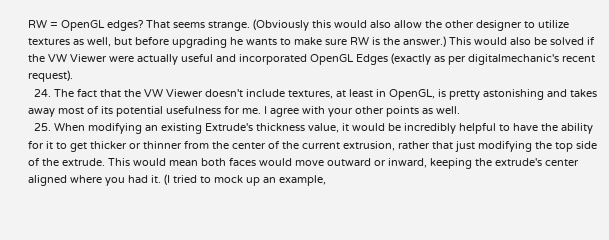RW = OpenGL edges? That seems strange. (Obviously this would also allow the other designer to utilize textures as well, but before upgrading he wants to make sure RW is the answer.) This would also be solved if the VW Viewer were actually useful and incorporated OpenGL Edges (exactly as per digitalmechanic's recent request).
  24. The fact that the VW Viewer doesn't include textures, at least in OpenGL, is pretty astonishing and takes away most of its potential usefulness for me. I agree with your other points as well.
  25. When modifying an existing Extrude's thickness value, it would be incredibly helpful to have the ability for it to get thicker or thinner from the center of the current extrusion, rather that just modifying the top side of the extrude. This would mean both faces would move outward or inward, keeping the extrude's center aligned where you had it. (I tried to mock up an example,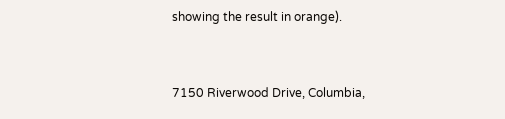showing the result in orange).


7150 Riverwood Drive, Columbia,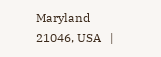Maryland 21046, USA   |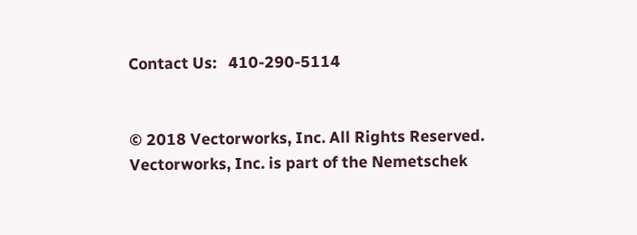Contact Us:   410-290-5114


© 2018 Vectorworks, Inc. All Rights Reserved. Vectorworks, Inc. is part of the Nemetschek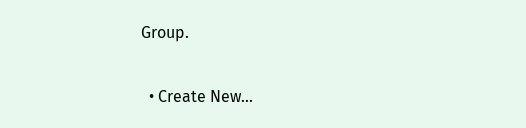Group.

  • Create New...